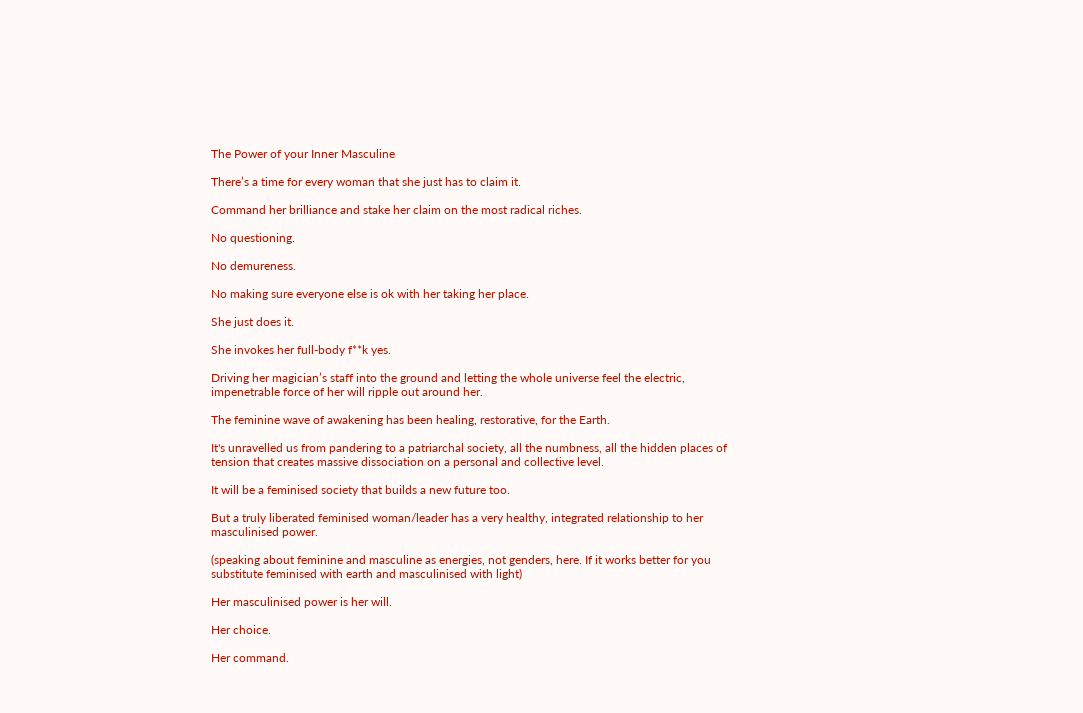The Power of your Inner Masculine

There’s a time for every woman that she just has to claim it.

Command her brilliance and stake her claim on the most radical riches.

No questioning.

No demureness.

No making sure everyone else is ok with her taking her place.

She just does it.

She invokes her full-body f**k yes.

Driving her magician’s staff into the ground and letting the whole universe feel the electric, impenetrable force of her will ripple out around her.

The feminine wave of awakening has been healing, restorative, for the Earth.

It's unravelled us from pandering to a patriarchal society, all the numbness, all the hidden places of tension that creates massive dissociation on a personal and collective level.

It will be a feminised society that builds a new future too.

But a truly liberated feminised woman/leader has a very healthy, integrated relationship to her masculinised power.

(speaking about feminine and masculine as energies, not genders, here. If it works better for you substitute feminised with earth and masculinised with light)

Her masculinised power is her will.

Her choice.

Her command.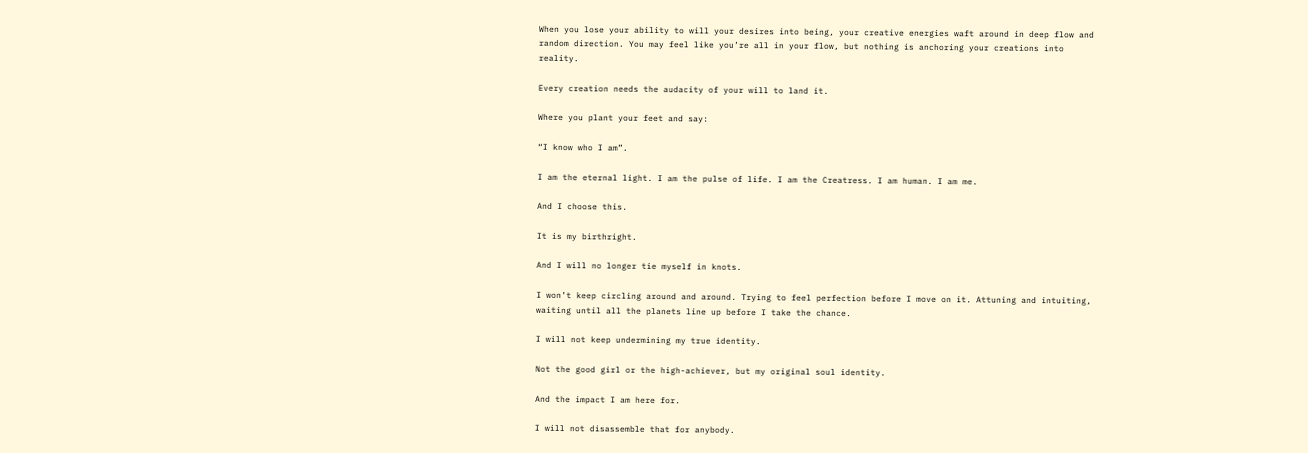When you lose your ability to will your desires into being, your creative energies waft around in deep flow and random direction. You may feel like you’re all in your flow, but nothing is anchoring your creations into reality.

Every creation needs the audacity of your will to land it.

Where you plant your feet and say:

“I know who I am”.

I am the eternal light. I am the pulse of life. I am the Creatress. I am human. I am me.

And I choose this.

It is my birthright.

And I will no longer tie myself in knots.

I won’t keep circling around and around. Trying to feel perfection before I move on it. Attuning and intuiting, waiting until all the planets line up before I take the chance.

I will not keep undermining my true identity.

Not the good girl or the high-achiever, but my original soul identity.

And the impact I am here for.

I will not disassemble that for anybody.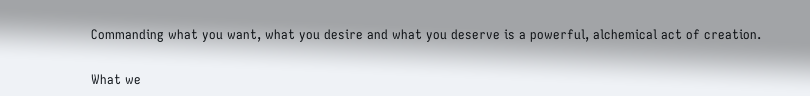Commanding what you want, what you desire and what you deserve is a powerful, alchemical act of creation.


What we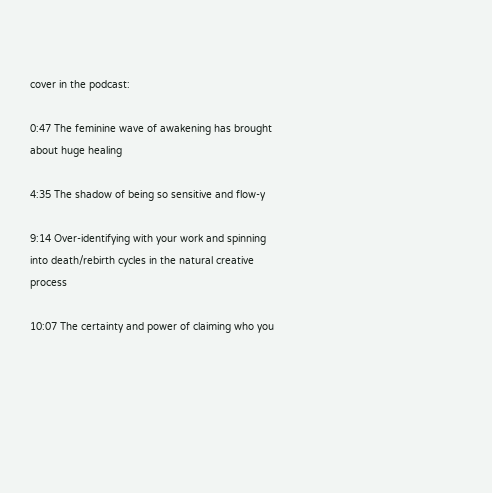cover in the podcast:

0:47 The feminine wave of awakening has brought about huge healing

4:35 The shadow of being so sensitive and flow-y

9:14 Over-identifying with your work and spinning into death/rebirth cycles in the natural creative process

10:07 The certainty and power of claiming who you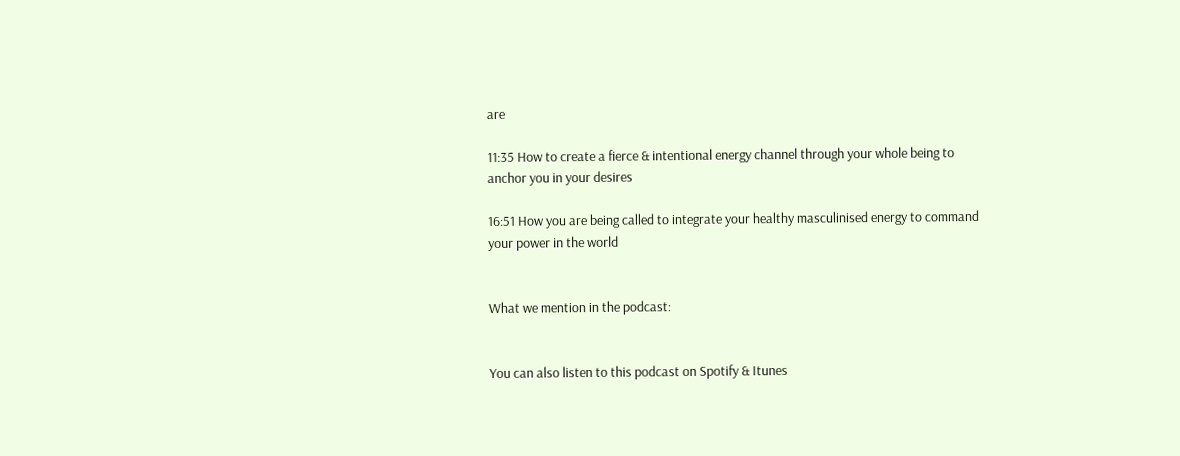are

11:35 How to create a fierce & intentional energy channel through your whole being to anchor you in your desires

16:51 How you are being called to integrate your healthy masculinised energy to command your power in the world


What we mention in the podcast:


You can also listen to this podcast on Spotify & Itunes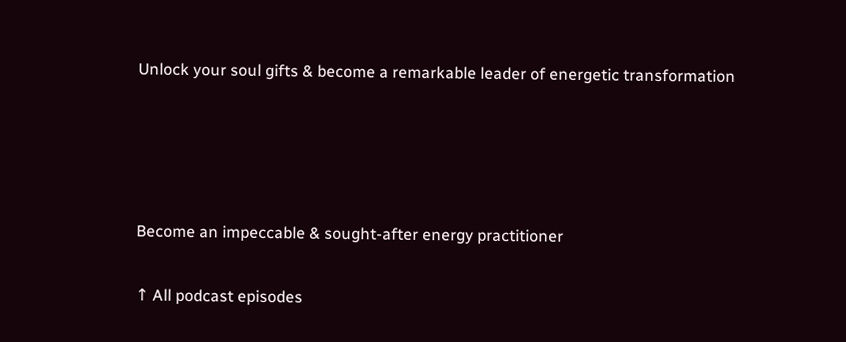Unlock your soul gifts & become a remarkable leader of energetic transformation




Become an impeccable & sought-after energy practitioner

↑ All podcast episodes